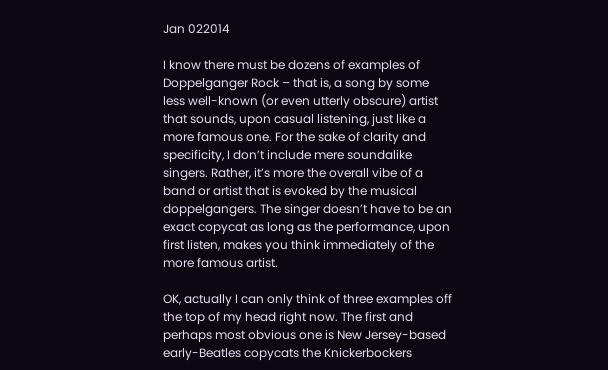Jan 022014

I know there must be dozens of examples of Doppelganger Rock – that is, a song by some less well-known (or even utterly obscure) artist that sounds, upon casual listening, just like a more famous one. For the sake of clarity and specificity, I don’t include mere soundalike singers. Rather, it’s more the overall vibe of a band or artist that is evoked by the musical doppelgangers. The singer doesn’t have to be an exact copycat as long as the performance, upon first listen, makes you think immediately of the more famous artist.

OK, actually I can only think of three examples off the top of my head right now. The first and perhaps most obvious one is New Jersey-based early-Beatles copycats the Knickerbockers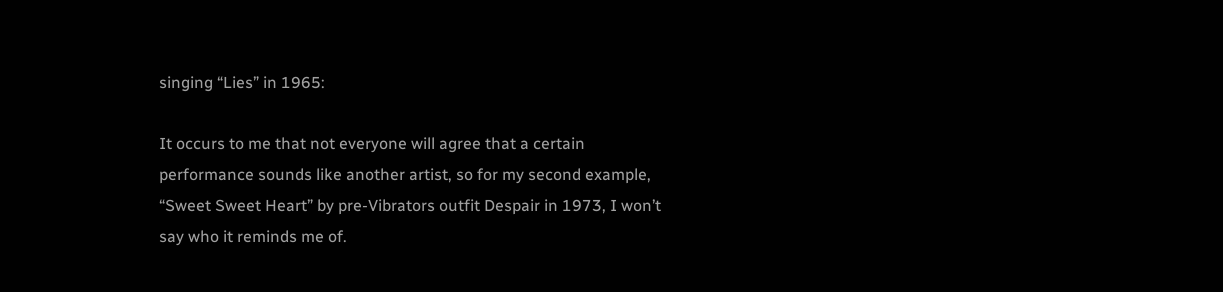singing “Lies” in 1965:

It occurs to me that not everyone will agree that a certain performance sounds like another artist, so for my second example, “Sweet Sweet Heart” by pre-Vibrators outfit Despair in 1973, I won’t say who it reminds me of.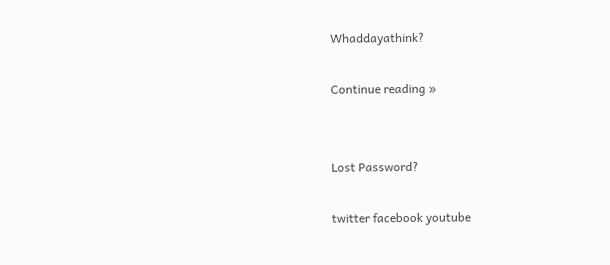Whaddayathink?

Continue reading »


Lost Password?

twitter facebook youtube